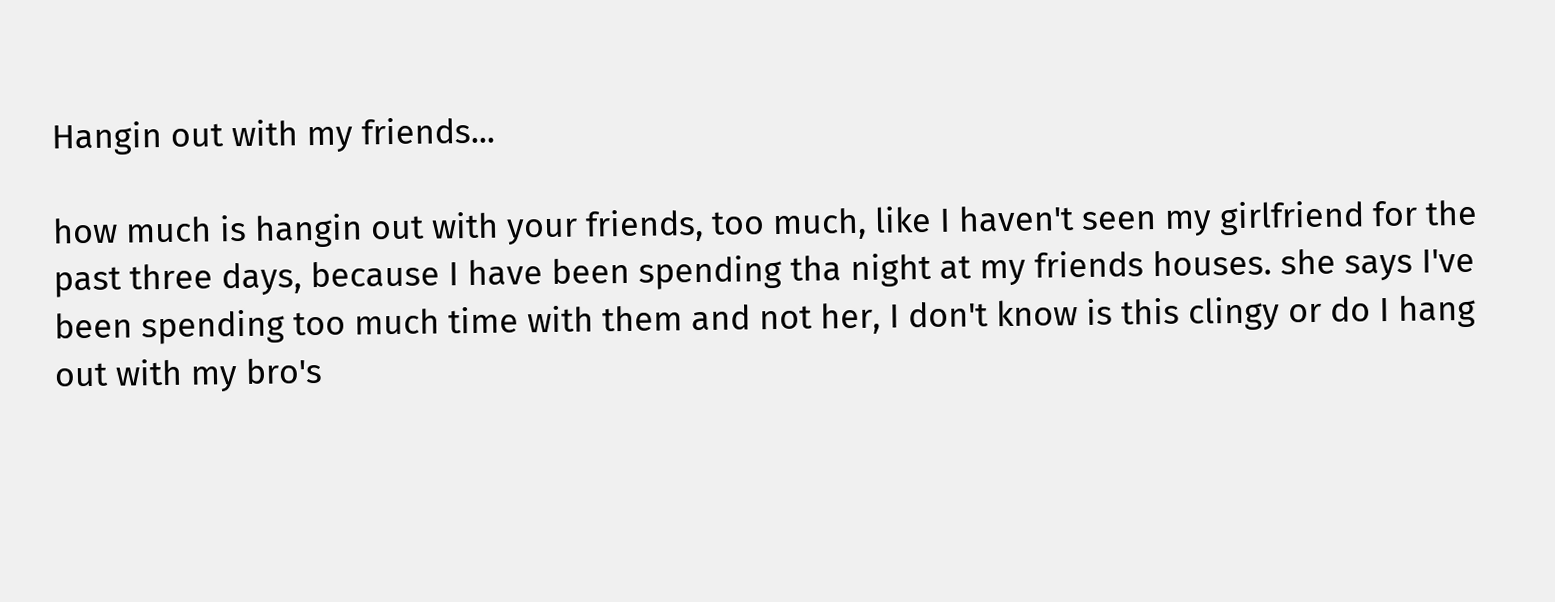Hangin out with my friends...

how much is hangin out with your friends, too much, like I haven't seen my girlfriend for the past three days, because I have been spending tha night at my friends houses. she says I've been spending too much time with them and not her, I don't know is this clingy or do I hang out with my bro's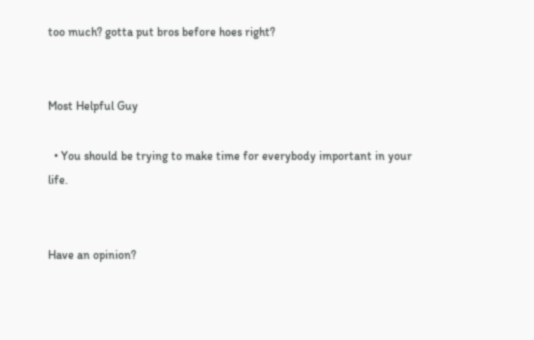too much? gotta put bros before hoes right?


Most Helpful Guy

  • You should be trying to make time for everybody important in your life.


Have an opinion?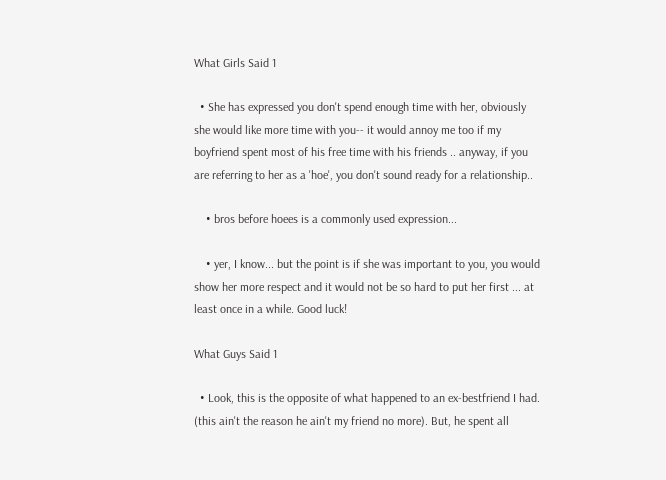What Girls Said 1

  • She has expressed you don't spend enough time with her, obviously she would like more time with you-- it would annoy me too if my boyfriend spent most of his free time with his friends .. anyway, if you are referring to her as a 'hoe', you don't sound ready for a relationship..

    • bros before hoees is a commonly used expression...

    • yer, I know... but the point is if she was important to you, you would show her more respect and it would not be so hard to put her first ... at least once in a while. Good luck!

What Guys Said 1

  • Look, this is the opposite of what happened to an ex-bestfriend I had. (this ain't the reason he ain't my friend no more). But, he spent all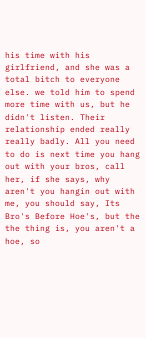his time with his girlfriend, and she was a total bitch to everyone else. we told him to spend more time with us, but he didn't listen. Their relationship ended really really badly. All you need to do is next time you hang out with your bros, call her, if she says, why aren't you hangin out with me, you should say, Its Bro's Before Hoe's, but the the thing is, you aren't a hoe, so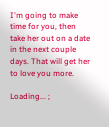I'm going to make time for you, then take her out on a date in the next couple days. That will get her to love you more.

Loading... ;